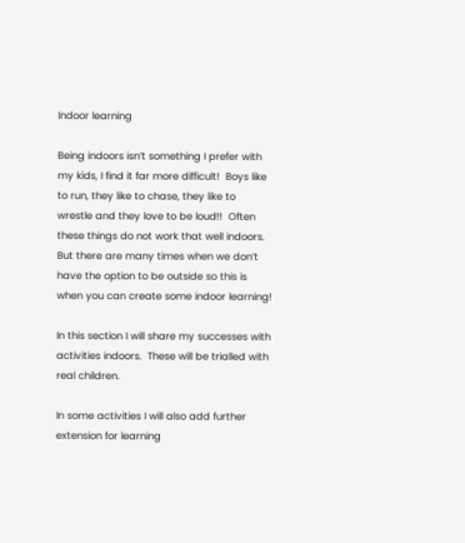Indoor learning

Being indoors isn’t something I prefer with my kids, I find it far more difficult!  Boys like to run, they like to chase, they like to wrestle and they love to be loud!!  Often these things do not work that well indoors.  But there are many times when we don’t have the option to be outside so this is when you can create some indoor learning!

In this section I will share my successes with activities indoors.  These will be trialled with real children.

In some activities I will also add further extension for learning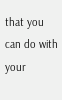that you can do with your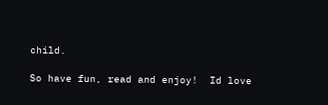child.

So have fun, read and enjoy!  Id love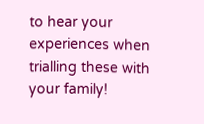to hear your experiences when trialling these with your family!